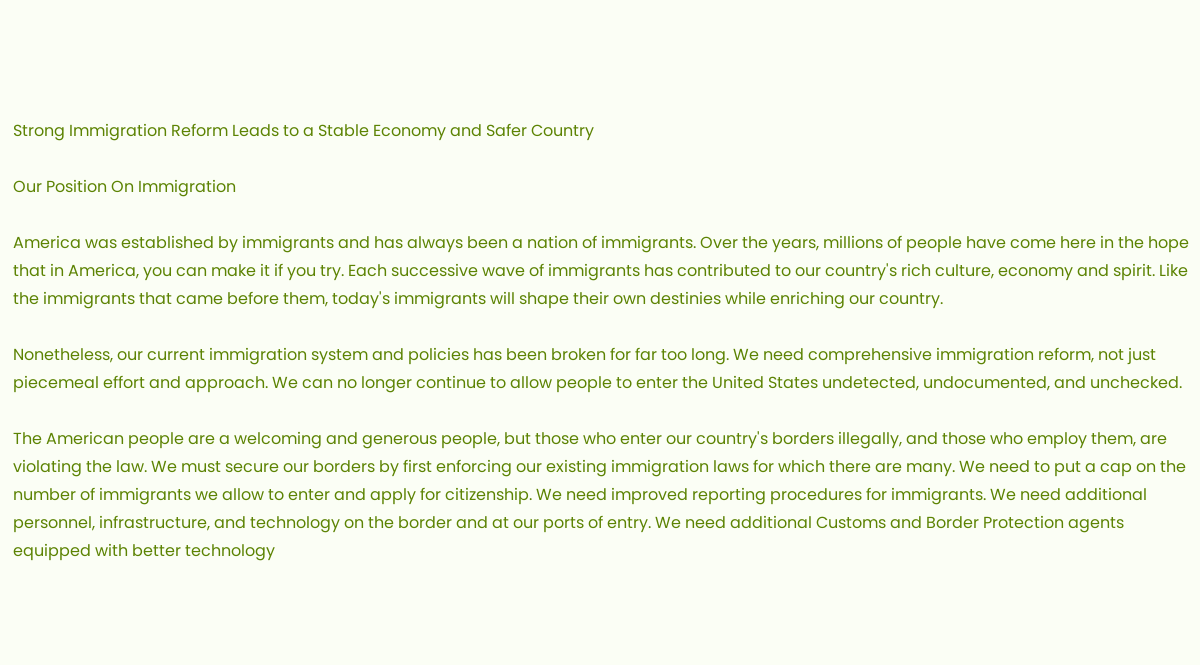Strong Immigration Reform Leads to a Stable Economy and Safer Country

Our Position On Immigration

America was established by immigrants and has always been a nation of immigrants. Over the years, millions of people have come here in the hope that in America, you can make it if you try. Each successive wave of immigrants has contributed to our country's rich culture, economy and spirit. Like the immigrants that came before them, today's immigrants will shape their own destinies while enriching our country.

Nonetheless, our current immigration system and policies has been broken for far too long. We need comprehensive immigration reform, not just piecemeal effort and approach. We can no longer continue to allow people to enter the United States undetected, undocumented, and unchecked.

The American people are a welcoming and generous people, but those who enter our country's borders illegally, and those who employ them, are violating the law. We must secure our borders by first enforcing our existing immigration laws for which there are many. We need to put a cap on the number of immigrants we allow to enter and apply for citizenship. We need improved reporting procedures for immigrants. We need additional personnel, infrastructure, and technology on the border and at our ports of entry. We need additional Customs and Border Protection agents equipped with better technology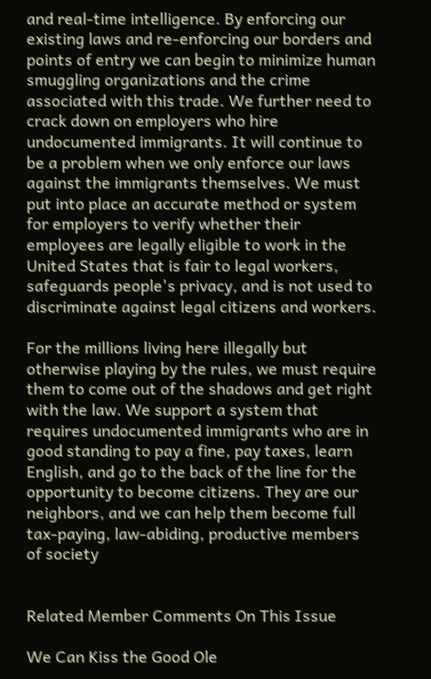and real-time intelligence. By enforcing our existing laws and re-enforcing our borders and points of entry we can begin to minimize human smuggling organizations and the crime associated with this trade. We further need to crack down on employers who hire undocumented immigrants. It will continue to be a problem when we only enforce our laws against the immigrants themselves. We must put into place an accurate method or system for employers to verify whether their employees are legally eligible to work in the United States that is fair to legal workers, safeguards people's privacy, and is not used to discriminate against legal citizens and workers.

For the millions living here illegally but otherwise playing by the rules, we must require them to come out of the shadows and get right with the law. We support a system that requires undocumented immigrants who are in good standing to pay a fine, pay taxes, learn English, and go to the back of the line for the opportunity to become citizens. They are our neighbors, and we can help them become full tax-paying, law-abiding, productive members of society


Related Member Comments On This Issue

We Can Kiss the Good Ole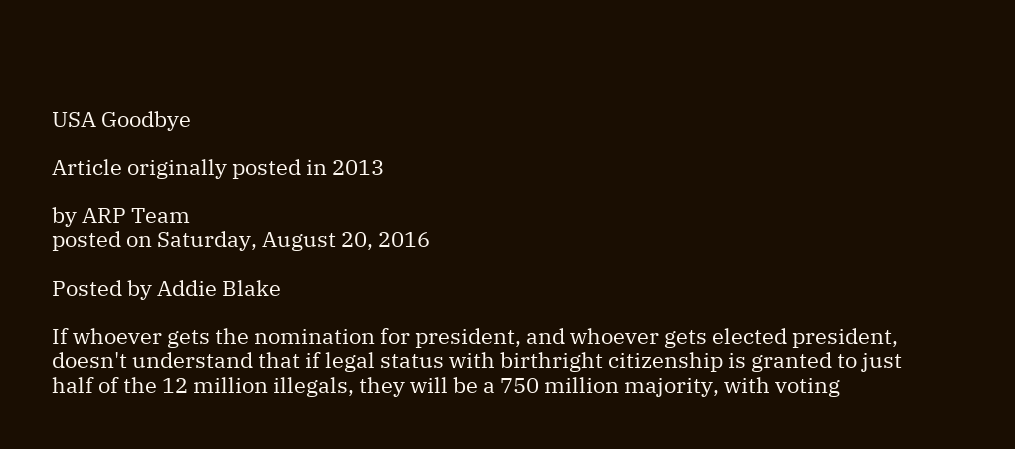USA Goodbye

Article originally posted in 2013

by ARP Team
posted on Saturday, August 20, 2016

Posted by Addie Blake

If whoever gets the nomination for president, and whoever gets elected president, doesn't understand that if legal status with birthright citizenship is granted to just half of the 12 million illegals, they will be a 750 million majority, with voting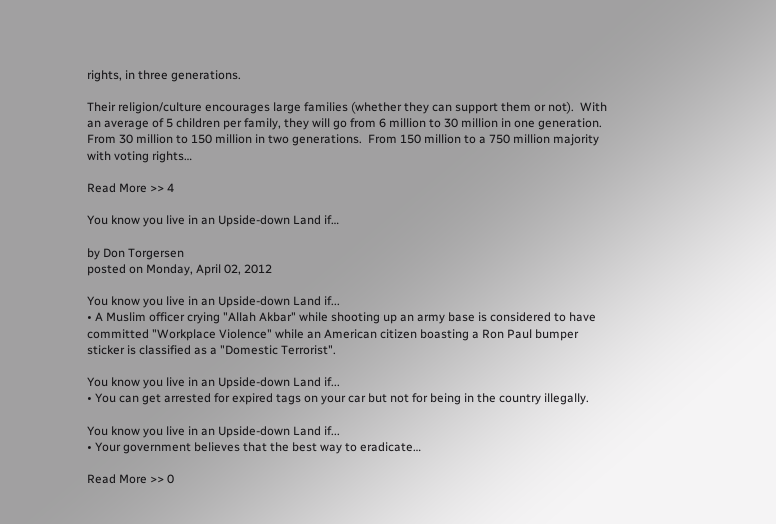rights, in three generations.

Their religion/culture encourages large families (whether they can support them or not).  With an average of 5 children per family, they will go from 6 million to 30 million in one generation.  From 30 million to 150 million in two generations.  From 150 million to a 750 million majority with voting rights…

Read More >> 4

You know you live in an Upside-down Land if…

by Don Torgersen
posted on Monday, April 02, 2012

You know you live in an Upside-down Land if...
• A Muslim officer crying "Allah Akbar" while shooting up an army base is considered to have committed "Workplace Violence" while an American citizen boasting a Ron Paul bumper sticker is classified as a "Domestic Terrorist".

You know you live in an Upside-down Land if...
• You can get arrested for expired tags on your car but not for being in the country illegally.

You know you live in an Upside-down Land if...
• Your government believes that the best way to eradicate…

Read More >> 0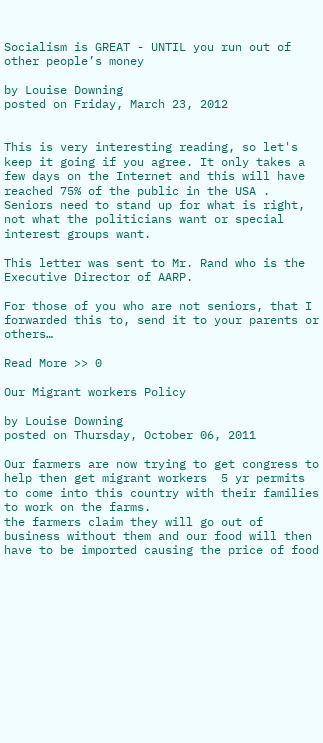Socialism is GREAT - UNTIL you run out of other people’s money

by Louise Downing
posted on Friday, March 23, 2012


This is very interesting reading, so let's keep it going if you agree. It only takes a few days on the Internet and this will have reached 75% of the public in the USA . Seniors need to stand up for what is right, not what the politicians want or special interest groups want.

This letter was sent to Mr. Rand who is the Executive Director of AARP.

For those of you who are not seniors, that I forwarded this to, send it to your parents or others…

Read More >> 0

Our Migrant workers Policy

by Louise Downing
posted on Thursday, October 06, 2011

Our farmers are now trying to get congress to help then get migrant workers  5 yr permits to come into this country with their families to work on the farms.
the farmers claim they will go out of business without them and our food will then have to be imported causing the price of food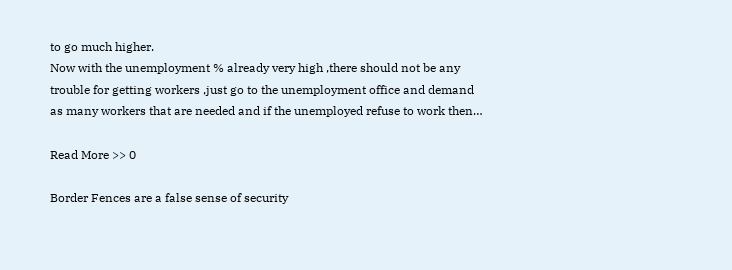to go much higher.
Now with the unemployment % already very high ,there should not be any trouble for getting workers ,just go to the unemployment office and demand as many workers that are needed and if the unemployed refuse to work then…

Read More >> 0

Border Fences are a false sense of security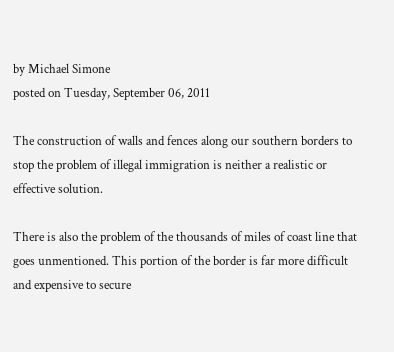by Michael Simone
posted on Tuesday, September 06, 2011

The construction of walls and fences along our southern borders to stop the problem of illegal immigration is neither a realistic or effective solution.

There is also the problem of the thousands of miles of coast line that goes unmentioned. This portion of the border is far more difficult and expensive to secure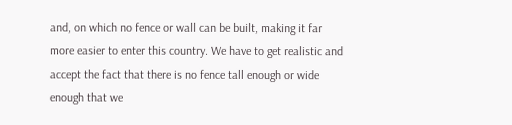and, on which no fence or wall can be built, making it far more easier to enter this country. We have to get realistic and accept the fact that there is no fence tall enough or wide enough that we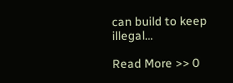can build to keep illegal…

Read More >> 0